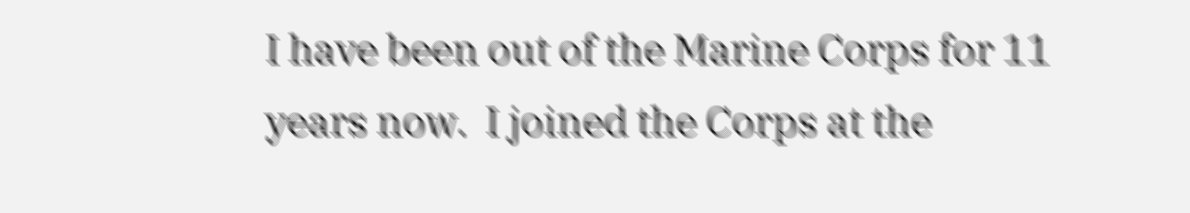I have been out of the Marine Corps for 11 years now.  I joined the Corps at the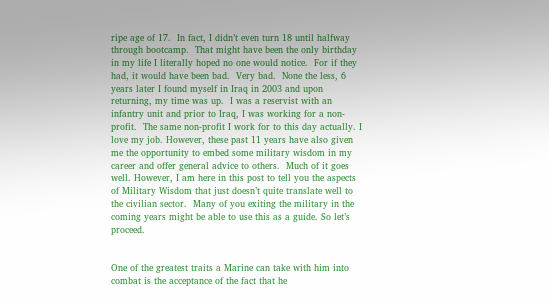ripe age of 17.  In fact, I didn’t even turn 18 until halfway through bootcamp.  That might have been the only birthday in my life I literally hoped no one would notice.  For if they had, it would have been bad.  Very bad.  None the less, 6 years later I found myself in Iraq in 2003 and upon returning, my time was up.  I was a reservist with an infantry unit and prior to Iraq, I was working for a non-profit.  The same non-profit I work for to this day actually. I love my job. However, these past 11 years have also given me the opportunity to embed some military wisdom in my career and offer general advice to others.  Much of it goes well. However, I am here in this post to tell you the aspects of Military Wisdom that just doesn’t quite translate well to the civilian sector.  Many of you exiting the military in the coming years might be able to use this as a guide. So let’s proceed.


One of the greatest traits a Marine can take with him into combat is the acceptance of the fact that he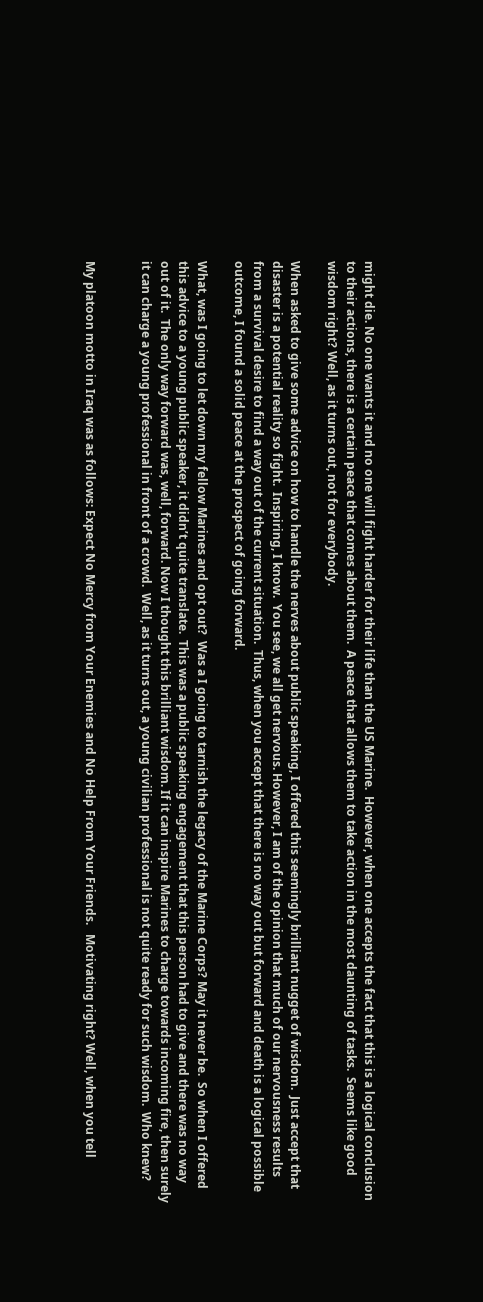might die. No one wants it and no one will fight harder for their life than the US Marine.  However, when one accepts the fact that this is a logical conclusion to their actions, there is a certain peace that comes about them.  A peace that allows them to take action in the most daunting of tasks.  Seems like good wisdom right? Well, as it turns out, not for everybody.

When asked to give some advice on how to handle the nerves about public speaking, I offered this seemingly brilliant nugget of wisdom.  Just accept that disaster is a potential reality so fight.  Inspiring, I know.  You see, we all get nervous. However, I am of the opinion that much of our nervousness results from a survival desire to find a way out of the current situation.  Thus, when you accept that there is no way out but forward and death is a logical possible outcome, I found a solid peace at the prospect of going forward.

What, was I going to let down my fellow Marines and opt out?  Was a I going to tarnish the legacy of the Marine Corps? May it never be.  So when I offered this advice to a young public speaker, it didn’t quite translate.  This was a public speaking engagement that this person had to give and there was no way out of it.  The only way forward was, well, forward. Now I thought this brilliant wisdom. If it can inspire Marines to charge towards incoming fire, then surely it can charge a young professional in front of a crowd.  Well, as it turns out, a young civilian professional is not quite ready for such wisdom.  Who knew?


My platoon motto in Iraq was as follows: Expect No Mercy from Your Enemies and No Help From Your Friends.   Motivating right? Well, when you tell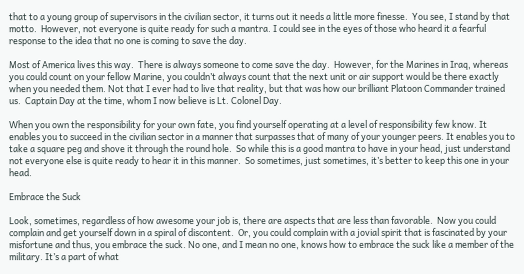that to a young group of supervisors in the civilian sector, it turns out it needs a little more finesse.  You see, I stand by that motto.  However, not everyone is quite ready for such a mantra. I could see in the eyes of those who heard it a fearful response to the idea that no one is coming to save the day.

Most of America lives this way.  There is always someone to come save the day.  However, for the Marines in Iraq, whereas you could count on your fellow Marine, you couldn’t always count that the next unit or air support would be there exactly when you needed them. Not that I ever had to live that reality, but that was how our brilliant Platoon Commander trained us.  Captain Day at the time, whom I now believe is Lt. Colonel Day.

When you own the responsibility for your own fate, you find yourself operating at a level of responsibility few know. It enables you to succeed in the civilian sector in a manner that surpasses that of many of your younger peers. It enables you to take a square peg and shove it through the round hole.  So while this is a good mantra to have in your head, just understand not everyone else is quite ready to hear it in this manner.  So sometimes, just sometimes, it’s better to keep this one in your head.

Embrace the Suck

Look, sometimes, regardless of how awesome your job is, there are aspects that are less than favorable.  Now you could complain and get yourself down in a spiral of discontent.  Or, you could complain with a jovial spirit that is fascinated by your misfortune and thus, you embrace the suck. No one, and I mean no one, knows how to embrace the suck like a member of the military. It’s a part of what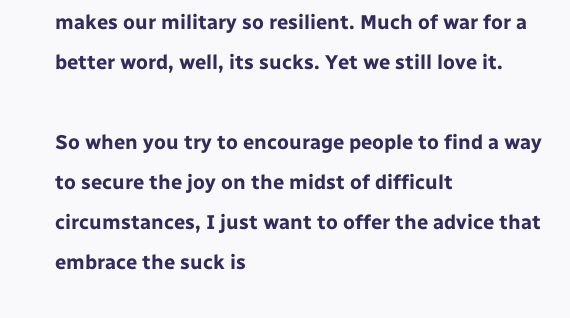makes our military so resilient. Much of war for a better word, well, its sucks. Yet we still love it.

So when you try to encourage people to find a way to secure the joy on the midst of difficult circumstances, I just want to offer the advice that embrace the suck is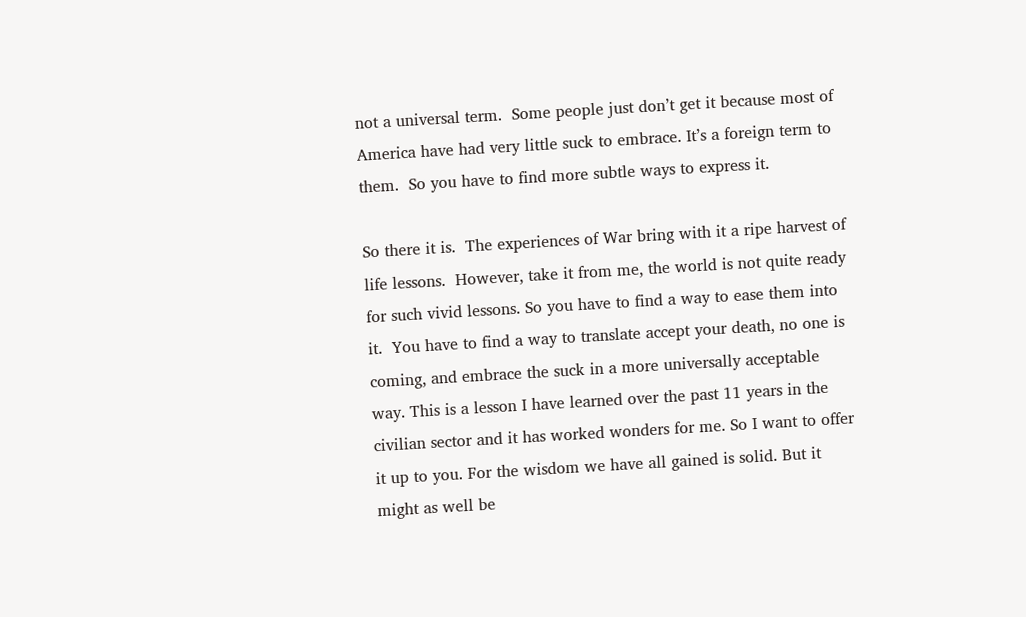not a universal term.  Some people just don’t get it because most of America have had very little suck to embrace. It’s a foreign term to them.  So you have to find more subtle ways to express it.

So there it is.  The experiences of War bring with it a ripe harvest of life lessons.  However, take it from me, the world is not quite ready for such vivid lessons. So you have to find a way to ease them into it.  You have to find a way to translate accept your death, no one is coming, and embrace the suck in a more universally acceptable way. This is a lesson I have learned over the past 11 years in the civilian sector and it has worked wonders for me. So I want to offer it up to you. For the wisdom we have all gained is solid. But it might as well be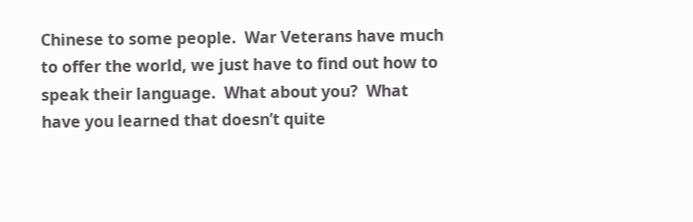Chinese to some people.  War Veterans have much to offer the world, we just have to find out how to speak their language.  What about you?  What have you learned that doesn’t quite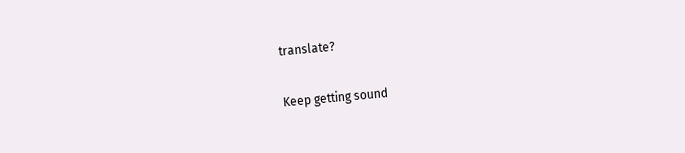translate?

Keep getting sound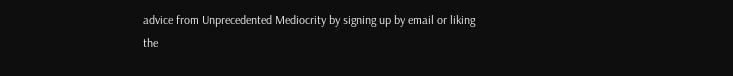advice from Unprecedented Mediocrity by signing up by email or liking the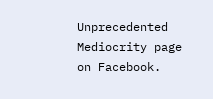Unprecedented Mediocrity page on Facebook.